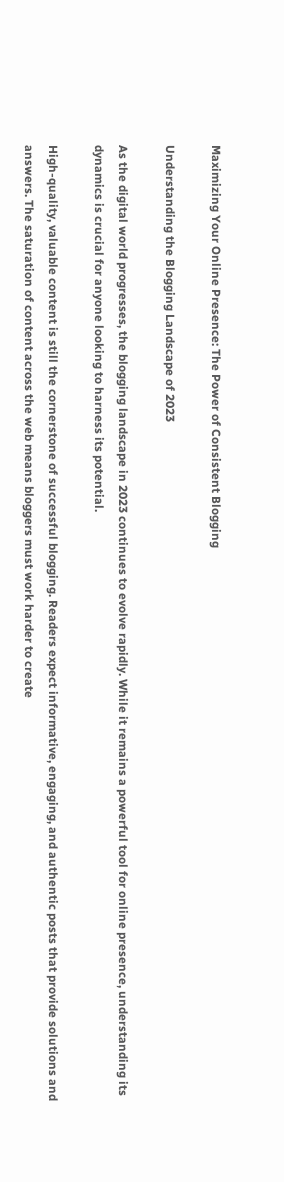Maximizing Your Online Presence: The Power of Consistent Blogging

Understanding the Blogging Landscape of 2023

As the digital world progresses, the blogging landscape in 2023 continues to evolve rapidly. While it remains a powerful tool for online presence, understanding its dynamics is crucial for anyone looking to harness its potential.

High-quality, valuable content is still the cornerstone of successful blogging. Readers expect informative, engaging, and authentic posts that provide solutions and answers. The saturation of content across the web means bloggers must work harder to create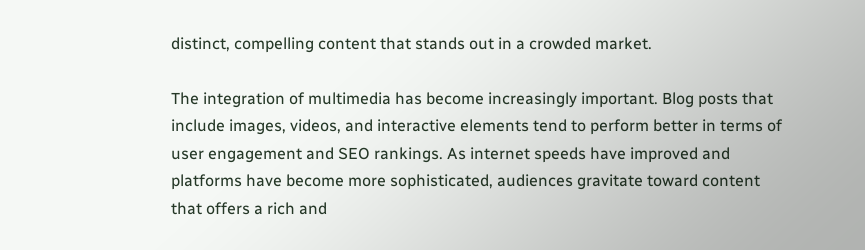distinct, compelling content that stands out in a crowded market.

The integration of multimedia has become increasingly important. Blog posts that include images, videos, and interactive elements tend to perform better in terms of user engagement and SEO rankings. As internet speeds have improved and platforms have become more sophisticated, audiences gravitate toward content that offers a rich and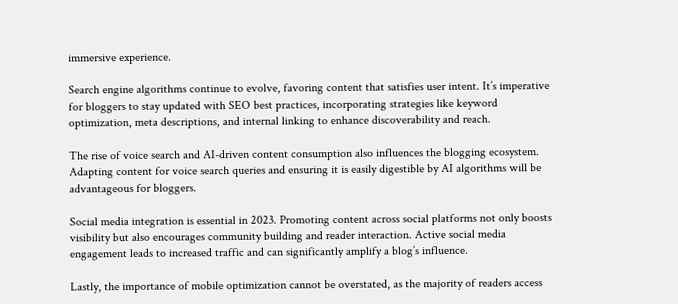immersive experience.

Search engine algorithms continue to evolve, favoring content that satisfies user intent. It’s imperative for bloggers to stay updated with SEO best practices, incorporating strategies like keyword optimization, meta descriptions, and internal linking to enhance discoverability and reach.

The rise of voice search and AI-driven content consumption also influences the blogging ecosystem. Adapting content for voice search queries and ensuring it is easily digestible by AI algorithms will be advantageous for bloggers.

Social media integration is essential in 2023. Promoting content across social platforms not only boosts visibility but also encourages community building and reader interaction. Active social media engagement leads to increased traffic and can significantly amplify a blog’s influence.

Lastly, the importance of mobile optimization cannot be overstated, as the majority of readers access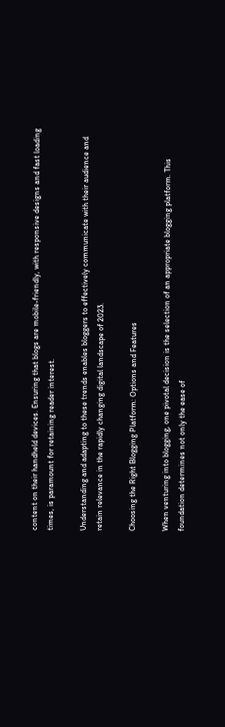content on their handheld devices. Ensuring that blogs are mobile-friendly, with responsive designs and fast loading times, is paramount for retaining reader interest.

Understanding and adapting to these trends enables bloggers to effectively communicate with their audience and retain relevance in the rapidly changing digital landscape of 2023.

Choosing the Right Blogging Platform: Options and Features

When venturing into blogging, one pivotal decision is the selection of an appropriate blogging platform. This foundation determines not only the ease of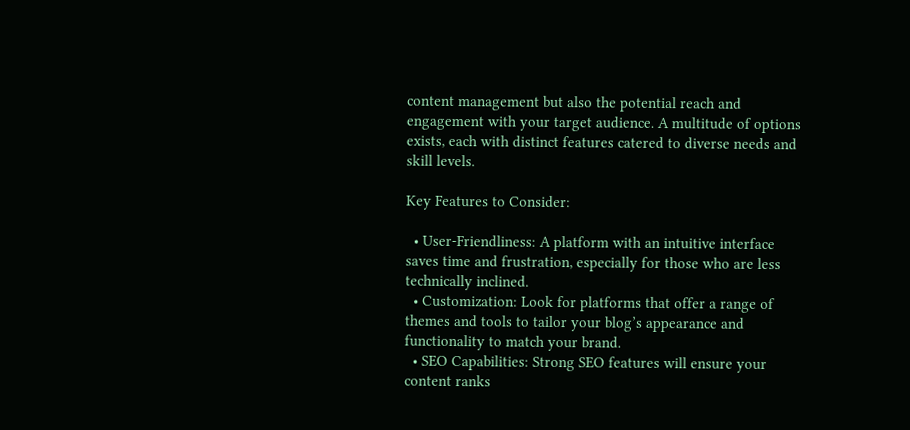content management but also the potential reach and engagement with your target audience. A multitude of options exists, each with distinct features catered to diverse needs and skill levels.

Key Features to Consider:

  • User-Friendliness: A platform with an intuitive interface saves time and frustration, especially for those who are less technically inclined.
  • Customization: Look for platforms that offer a range of themes and tools to tailor your blog’s appearance and functionality to match your brand.
  • SEO Capabilities: Strong SEO features will ensure your content ranks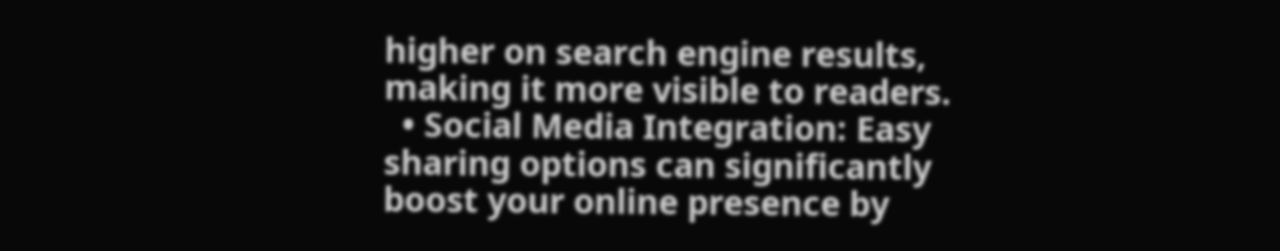higher on search engine results, making it more visible to readers.
  • Social Media Integration: Easy sharing options can significantly boost your online presence by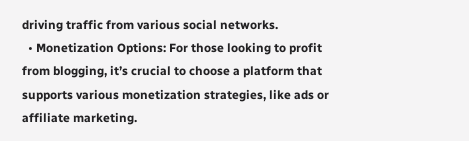driving traffic from various social networks.
  • Monetization Options: For those looking to profit from blogging, it’s crucial to choose a platform that supports various monetization strategies, like ads or affiliate marketing.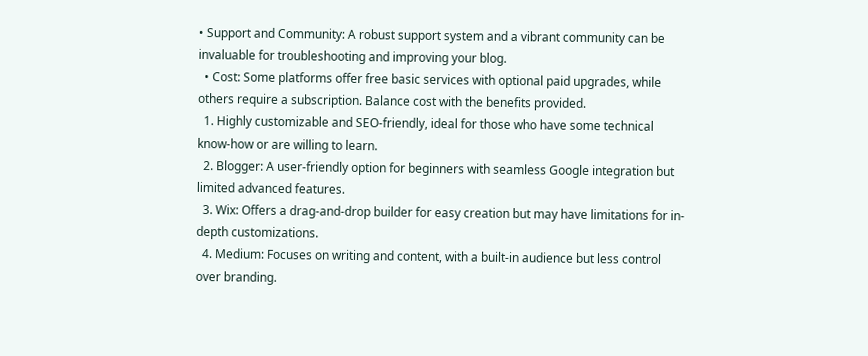• Support and Community: A robust support system and a vibrant community can be invaluable for troubleshooting and improving your blog.
  • Cost: Some platforms offer free basic services with optional paid upgrades, while others require a subscription. Balance cost with the benefits provided.
  1. Highly customizable and SEO-friendly, ideal for those who have some technical know-how or are willing to learn.
  2. Blogger: A user-friendly option for beginners with seamless Google integration but limited advanced features.
  3. Wix: Offers a drag-and-drop builder for easy creation but may have limitations for in-depth customizations.
  4. Medium: Focuses on writing and content, with a built-in audience but less control over branding.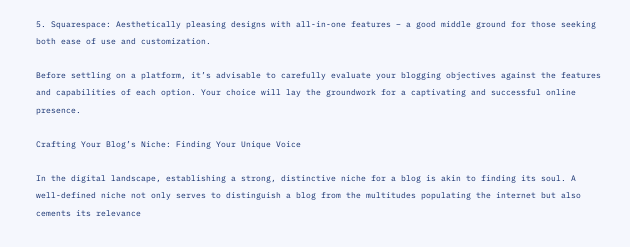5. Squarespace: Aesthetically pleasing designs with all-in-one features – a good middle ground for those seeking both ease of use and customization.

Before settling on a platform, it’s advisable to carefully evaluate your blogging objectives against the features and capabilities of each option. Your choice will lay the groundwork for a captivating and successful online presence.

Crafting Your Blog’s Niche: Finding Your Unique Voice

In the digital landscape, establishing a strong, distinctive niche for a blog is akin to finding its soul. A well-defined niche not only serves to distinguish a blog from the multitudes populating the internet but also cements its relevance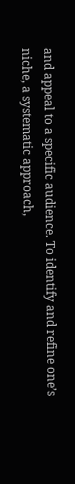and appeal to a specific audience. To identify and refine one’s niche, a systematic approach,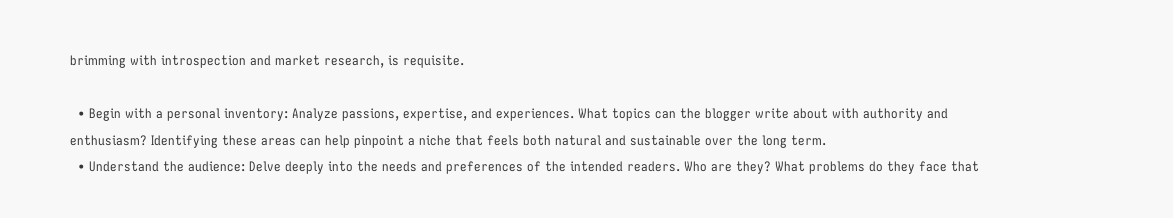brimming with introspection and market research, is requisite.

  • Begin with a personal inventory: Analyze passions, expertise, and experiences. What topics can the blogger write about with authority and enthusiasm? Identifying these areas can help pinpoint a niche that feels both natural and sustainable over the long term.
  • Understand the audience: Delve deeply into the needs and preferences of the intended readers. Who are they? What problems do they face that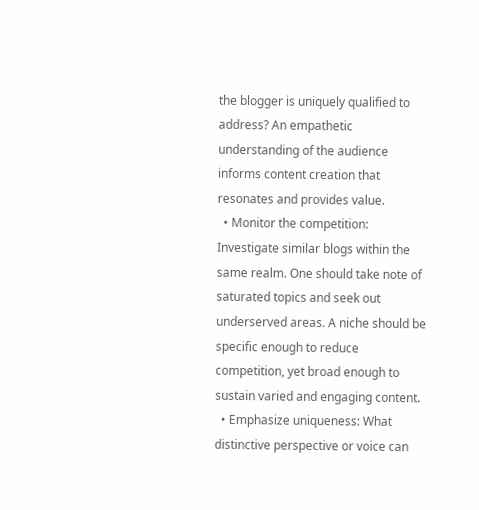the blogger is uniquely qualified to address? An empathetic understanding of the audience informs content creation that resonates and provides value.
  • Monitor the competition: Investigate similar blogs within the same realm. One should take note of saturated topics and seek out underserved areas. A niche should be specific enough to reduce competition, yet broad enough to sustain varied and engaging content.
  • Emphasize uniqueness: What distinctive perspective or voice can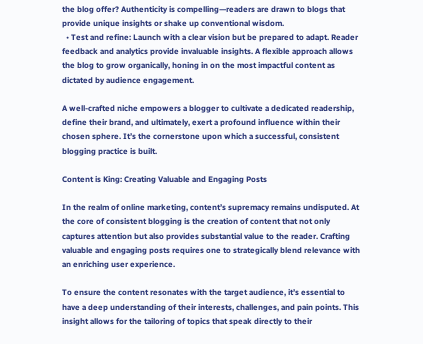the blog offer? Authenticity is compelling—readers are drawn to blogs that provide unique insights or shake up conventional wisdom.
  • Test and refine: Launch with a clear vision but be prepared to adapt. Reader feedback and analytics provide invaluable insights. A flexible approach allows the blog to grow organically, honing in on the most impactful content as dictated by audience engagement.

A well-crafted niche empowers a blogger to cultivate a dedicated readership, define their brand, and ultimately, exert a profound influence within their chosen sphere. It’s the cornerstone upon which a successful, consistent blogging practice is built.

Content is King: Creating Valuable and Engaging Posts

In the realm of online marketing, content’s supremacy remains undisputed. At the core of consistent blogging is the creation of content that not only captures attention but also provides substantial value to the reader. Crafting valuable and engaging posts requires one to strategically blend relevance with an enriching user experience.

To ensure the content resonates with the target audience, it’s essential to have a deep understanding of their interests, challenges, and pain points. This insight allows for the tailoring of topics that speak directly to their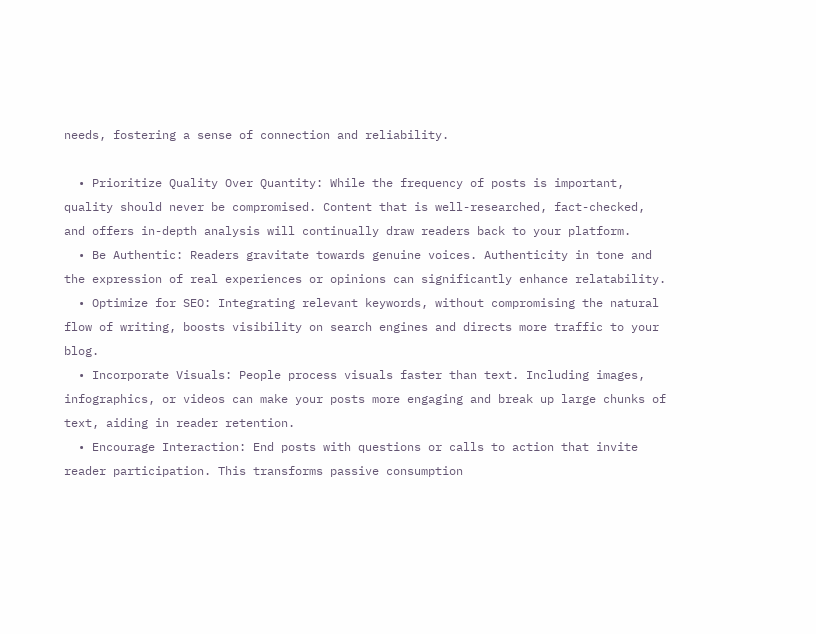needs, fostering a sense of connection and reliability.

  • Prioritize Quality Over Quantity: While the frequency of posts is important, quality should never be compromised. Content that is well-researched, fact-checked, and offers in-depth analysis will continually draw readers back to your platform.
  • Be Authentic: Readers gravitate towards genuine voices. Authenticity in tone and the expression of real experiences or opinions can significantly enhance relatability.
  • Optimize for SEO: Integrating relevant keywords, without compromising the natural flow of writing, boosts visibility on search engines and directs more traffic to your blog.
  • Incorporate Visuals: People process visuals faster than text. Including images, infographics, or videos can make your posts more engaging and break up large chunks of text, aiding in reader retention.
  • Encourage Interaction: End posts with questions or calls to action that invite reader participation. This transforms passive consumption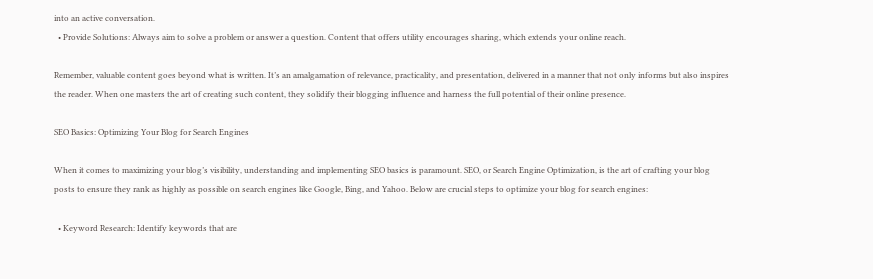into an active conversation.
  • Provide Solutions: Always aim to solve a problem or answer a question. Content that offers utility encourages sharing, which extends your online reach.

Remember, valuable content goes beyond what is written. It’s an amalgamation of relevance, practicality, and presentation, delivered in a manner that not only informs but also inspires the reader. When one masters the art of creating such content, they solidify their blogging influence and harness the full potential of their online presence.

SEO Basics: Optimizing Your Blog for Search Engines

When it comes to maximizing your blog’s visibility, understanding and implementing SEO basics is paramount. SEO, or Search Engine Optimization, is the art of crafting your blog posts to ensure they rank as highly as possible on search engines like Google, Bing, and Yahoo. Below are crucial steps to optimize your blog for search engines:

  • Keyword Research: Identify keywords that are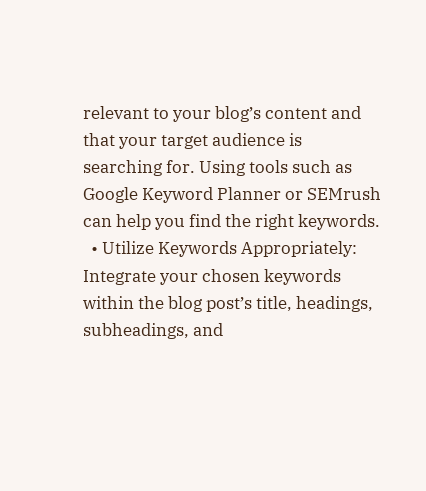relevant to your blog’s content and that your target audience is searching for. Using tools such as Google Keyword Planner or SEMrush can help you find the right keywords.
  • Utilize Keywords Appropriately: Integrate your chosen keywords within the blog post’s title, headings, subheadings, and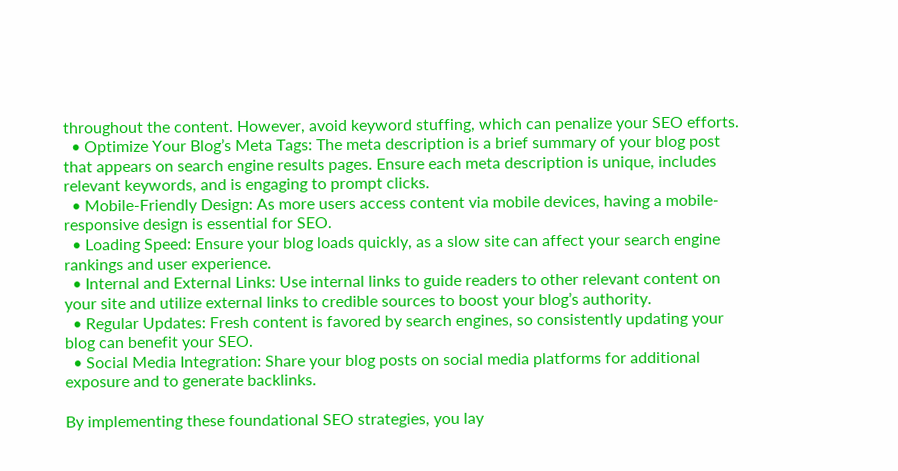throughout the content. However, avoid keyword stuffing, which can penalize your SEO efforts.
  • Optimize Your Blog’s Meta Tags: The meta description is a brief summary of your blog post that appears on search engine results pages. Ensure each meta description is unique, includes relevant keywords, and is engaging to prompt clicks.
  • Mobile-Friendly Design: As more users access content via mobile devices, having a mobile-responsive design is essential for SEO.
  • Loading Speed: Ensure your blog loads quickly, as a slow site can affect your search engine rankings and user experience.
  • Internal and External Links: Use internal links to guide readers to other relevant content on your site and utilize external links to credible sources to boost your blog’s authority.
  • Regular Updates: Fresh content is favored by search engines, so consistently updating your blog can benefit your SEO.
  • Social Media Integration: Share your blog posts on social media platforms for additional exposure and to generate backlinks.

By implementing these foundational SEO strategies, you lay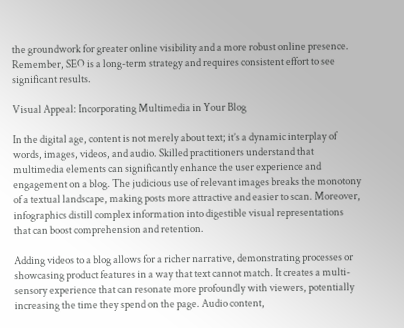the groundwork for greater online visibility and a more robust online presence. Remember, SEO is a long-term strategy and requires consistent effort to see significant results.

Visual Appeal: Incorporating Multimedia in Your Blog

In the digital age, content is not merely about text; it’s a dynamic interplay of words, images, videos, and audio. Skilled practitioners understand that multimedia elements can significantly enhance the user experience and engagement on a blog. The judicious use of relevant images breaks the monotony of a textual landscape, making posts more attractive and easier to scan. Moreover, infographics distill complex information into digestible visual representations that can boost comprehension and retention.

Adding videos to a blog allows for a richer narrative, demonstrating processes or showcasing product features in a way that text cannot match. It creates a multi-sensory experience that can resonate more profoundly with viewers, potentially increasing the time they spend on the page. Audio content,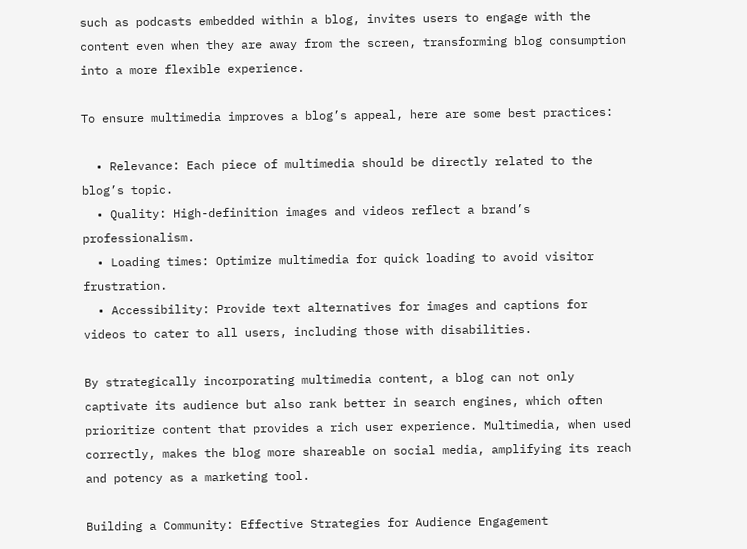such as podcasts embedded within a blog, invites users to engage with the content even when they are away from the screen, transforming blog consumption into a more flexible experience.

To ensure multimedia improves a blog’s appeal, here are some best practices:

  • Relevance: Each piece of multimedia should be directly related to the blog’s topic.
  • Quality: High-definition images and videos reflect a brand’s professionalism.
  • Loading times: Optimize multimedia for quick loading to avoid visitor frustration.
  • Accessibility: Provide text alternatives for images and captions for videos to cater to all users, including those with disabilities.

By strategically incorporating multimedia content, a blog can not only captivate its audience but also rank better in search engines, which often prioritize content that provides a rich user experience. Multimedia, when used correctly, makes the blog more shareable on social media, amplifying its reach and potency as a marketing tool.

Building a Community: Effective Strategies for Audience Engagement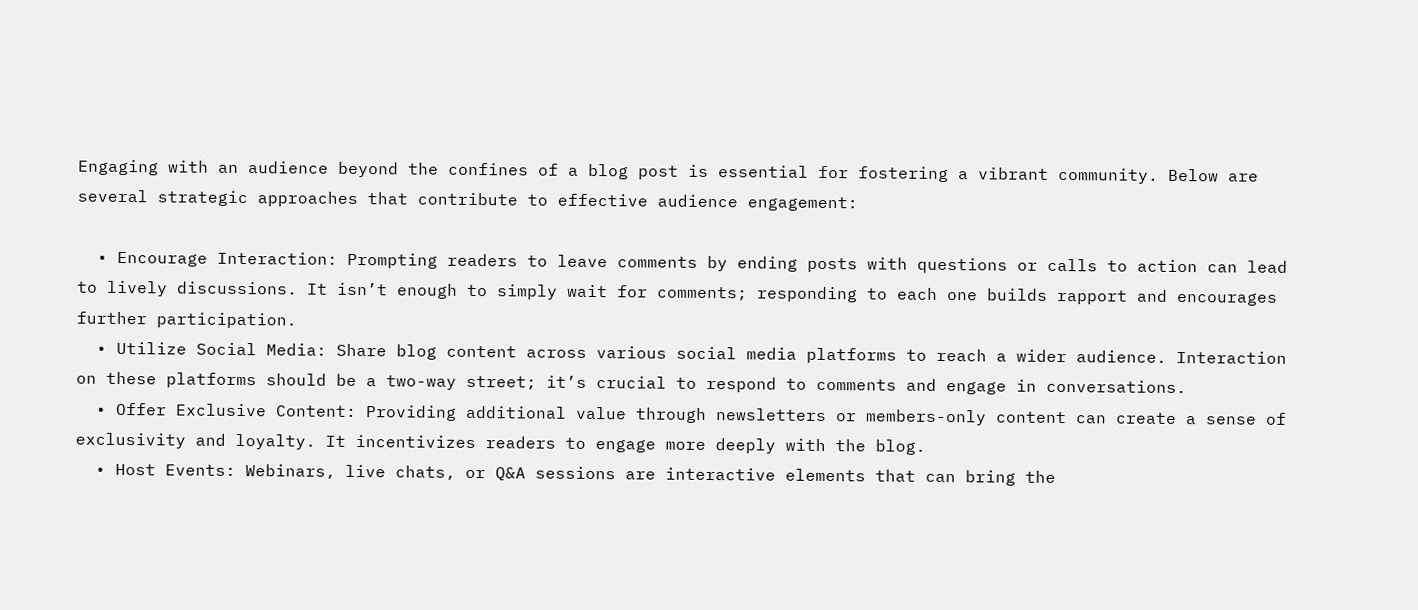Engaging with an audience beyond the confines of a blog post is essential for fostering a vibrant community. Below are several strategic approaches that contribute to effective audience engagement:

  • Encourage Interaction: Prompting readers to leave comments by ending posts with questions or calls to action can lead to lively discussions. It isn’t enough to simply wait for comments; responding to each one builds rapport and encourages further participation.
  • Utilize Social Media: Share blog content across various social media platforms to reach a wider audience. Interaction on these platforms should be a two-way street; it’s crucial to respond to comments and engage in conversations.
  • Offer Exclusive Content: Providing additional value through newsletters or members-only content can create a sense of exclusivity and loyalty. It incentivizes readers to engage more deeply with the blog.
  • Host Events: Webinars, live chats, or Q&A sessions are interactive elements that can bring the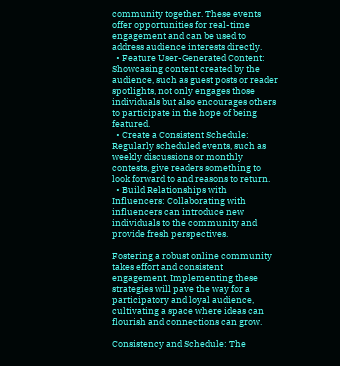community together. These events offer opportunities for real-time engagement and can be used to address audience interests directly.
  • Feature User-Generated Content: Showcasing content created by the audience, such as guest posts or reader spotlights, not only engages those individuals but also encourages others to participate in the hope of being featured.
  • Create a Consistent Schedule: Regularly scheduled events, such as weekly discussions or monthly contests, give readers something to look forward to and reasons to return.
  • Build Relationships with Influencers: Collaborating with influencers can introduce new individuals to the community and provide fresh perspectives.

Fostering a robust online community takes effort and consistent engagement. Implementing these strategies will pave the way for a participatory and loyal audience, cultivating a space where ideas can flourish and connections can grow.

Consistency and Schedule: The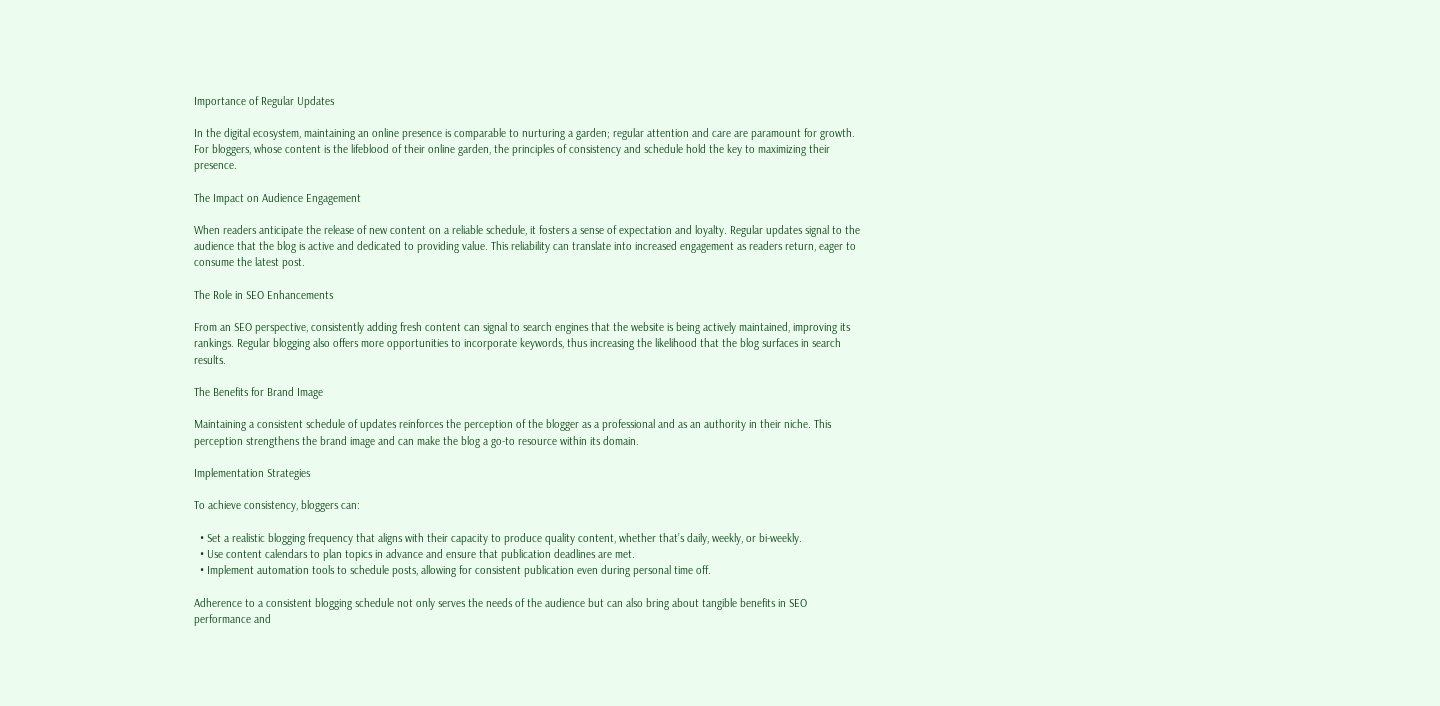Importance of Regular Updates

In the digital ecosystem, maintaining an online presence is comparable to nurturing a garden; regular attention and care are paramount for growth. For bloggers, whose content is the lifeblood of their online garden, the principles of consistency and schedule hold the key to maximizing their presence.

The Impact on Audience Engagement

When readers anticipate the release of new content on a reliable schedule, it fosters a sense of expectation and loyalty. Regular updates signal to the audience that the blog is active and dedicated to providing value. This reliability can translate into increased engagement as readers return, eager to consume the latest post.

The Role in SEO Enhancements

From an SEO perspective, consistently adding fresh content can signal to search engines that the website is being actively maintained, improving its rankings. Regular blogging also offers more opportunities to incorporate keywords, thus increasing the likelihood that the blog surfaces in search results.

The Benefits for Brand Image

Maintaining a consistent schedule of updates reinforces the perception of the blogger as a professional and as an authority in their niche. This perception strengthens the brand image and can make the blog a go-to resource within its domain.

Implementation Strategies

To achieve consistency, bloggers can:

  • Set a realistic blogging frequency that aligns with their capacity to produce quality content, whether that’s daily, weekly, or bi-weekly.
  • Use content calendars to plan topics in advance and ensure that publication deadlines are met.
  • Implement automation tools to schedule posts, allowing for consistent publication even during personal time off.

Adherence to a consistent blogging schedule not only serves the needs of the audience but can also bring about tangible benefits in SEO performance and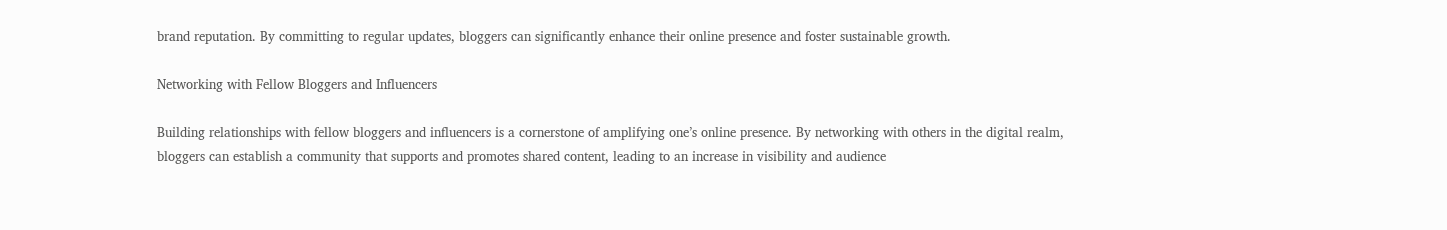brand reputation. By committing to regular updates, bloggers can significantly enhance their online presence and foster sustainable growth.

Networking with Fellow Bloggers and Influencers

Building relationships with fellow bloggers and influencers is a cornerstone of amplifying one’s online presence. By networking with others in the digital realm, bloggers can establish a community that supports and promotes shared content, leading to an increase in visibility and audience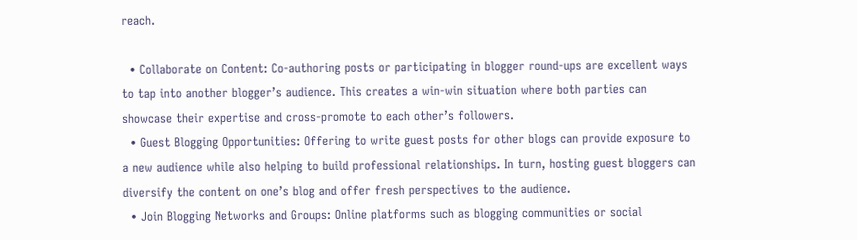reach.

  • Collaborate on Content: Co-authoring posts or participating in blogger round-ups are excellent ways to tap into another blogger’s audience. This creates a win-win situation where both parties can showcase their expertise and cross-promote to each other’s followers.
  • Guest Blogging Opportunities: Offering to write guest posts for other blogs can provide exposure to a new audience while also helping to build professional relationships. In turn, hosting guest bloggers can diversify the content on one’s blog and offer fresh perspectives to the audience.
  • Join Blogging Networks and Groups: Online platforms such as blogging communities or social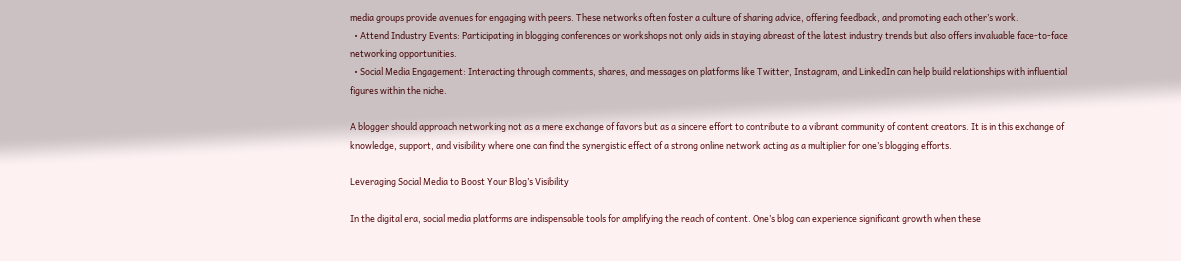media groups provide avenues for engaging with peers. These networks often foster a culture of sharing advice, offering feedback, and promoting each other’s work.
  • Attend Industry Events: Participating in blogging conferences or workshops not only aids in staying abreast of the latest industry trends but also offers invaluable face-to-face networking opportunities.
  • Social Media Engagement: Interacting through comments, shares, and messages on platforms like Twitter, Instagram, and LinkedIn can help build relationships with influential figures within the niche.

A blogger should approach networking not as a mere exchange of favors but as a sincere effort to contribute to a vibrant community of content creators. It is in this exchange of knowledge, support, and visibility where one can find the synergistic effect of a strong online network acting as a multiplier for one’s blogging efforts.

Leveraging Social Media to Boost Your Blog’s Visibility

In the digital era, social media platforms are indispensable tools for amplifying the reach of content. One’s blog can experience significant growth when these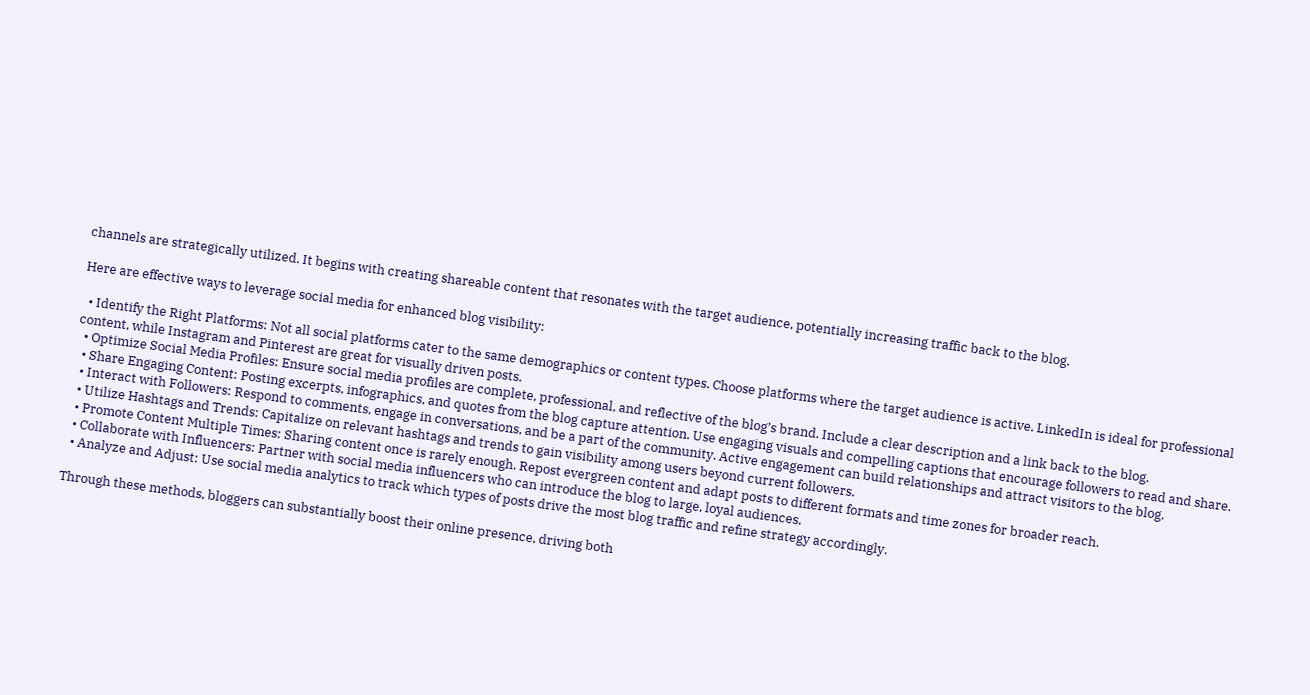channels are strategically utilized. It begins with creating shareable content that resonates with the target audience, potentially increasing traffic back to the blog.

Here are effective ways to leverage social media for enhanced blog visibility:

  • Identify the Right Platforms: Not all social platforms cater to the same demographics or content types. Choose platforms where the target audience is active. LinkedIn is ideal for professional content, while Instagram and Pinterest are great for visually driven posts.
  • Optimize Social Media Profiles: Ensure social media profiles are complete, professional, and reflective of the blog’s brand. Include a clear description and a link back to the blog.
  • Share Engaging Content: Posting excerpts, infographics, and quotes from the blog capture attention. Use engaging visuals and compelling captions that encourage followers to read and share.
  • Interact with Followers: Respond to comments, engage in conversations, and be a part of the community. Active engagement can build relationships and attract visitors to the blog.
  • Utilize Hashtags and Trends: Capitalize on relevant hashtags and trends to gain visibility among users beyond current followers.
  • Promote Content Multiple Times: Sharing content once is rarely enough. Repost evergreen content and adapt posts to different formats and time zones for broader reach.
  • Collaborate with Influencers: Partner with social media influencers who can introduce the blog to large, loyal audiences.
  • Analyze and Adjust: Use social media analytics to track which types of posts drive the most blog traffic and refine strategy accordingly.

Through these methods, bloggers can substantially boost their online presence, driving both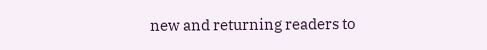new and returning readers to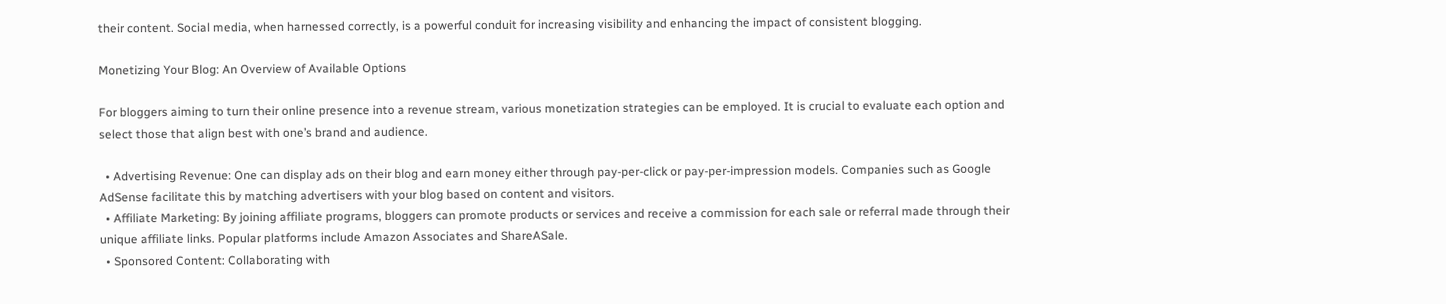their content. Social media, when harnessed correctly, is a powerful conduit for increasing visibility and enhancing the impact of consistent blogging.

Monetizing Your Blog: An Overview of Available Options

For bloggers aiming to turn their online presence into a revenue stream, various monetization strategies can be employed. It is crucial to evaluate each option and select those that align best with one’s brand and audience.

  • Advertising Revenue: One can display ads on their blog and earn money either through pay-per-click or pay-per-impression models. Companies such as Google AdSense facilitate this by matching advertisers with your blog based on content and visitors.
  • Affiliate Marketing: By joining affiliate programs, bloggers can promote products or services and receive a commission for each sale or referral made through their unique affiliate links. Popular platforms include Amazon Associates and ShareASale.
  • Sponsored Content: Collaborating with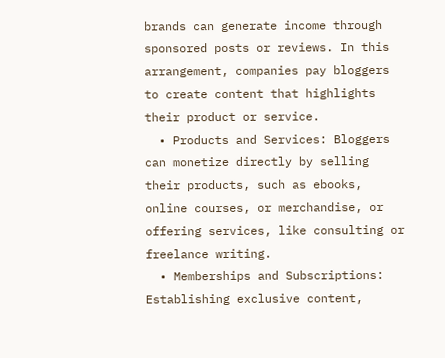brands can generate income through sponsored posts or reviews. In this arrangement, companies pay bloggers to create content that highlights their product or service.
  • Products and Services: Bloggers can monetize directly by selling their products, such as ebooks, online courses, or merchandise, or offering services, like consulting or freelance writing.
  • Memberships and Subscriptions: Establishing exclusive content,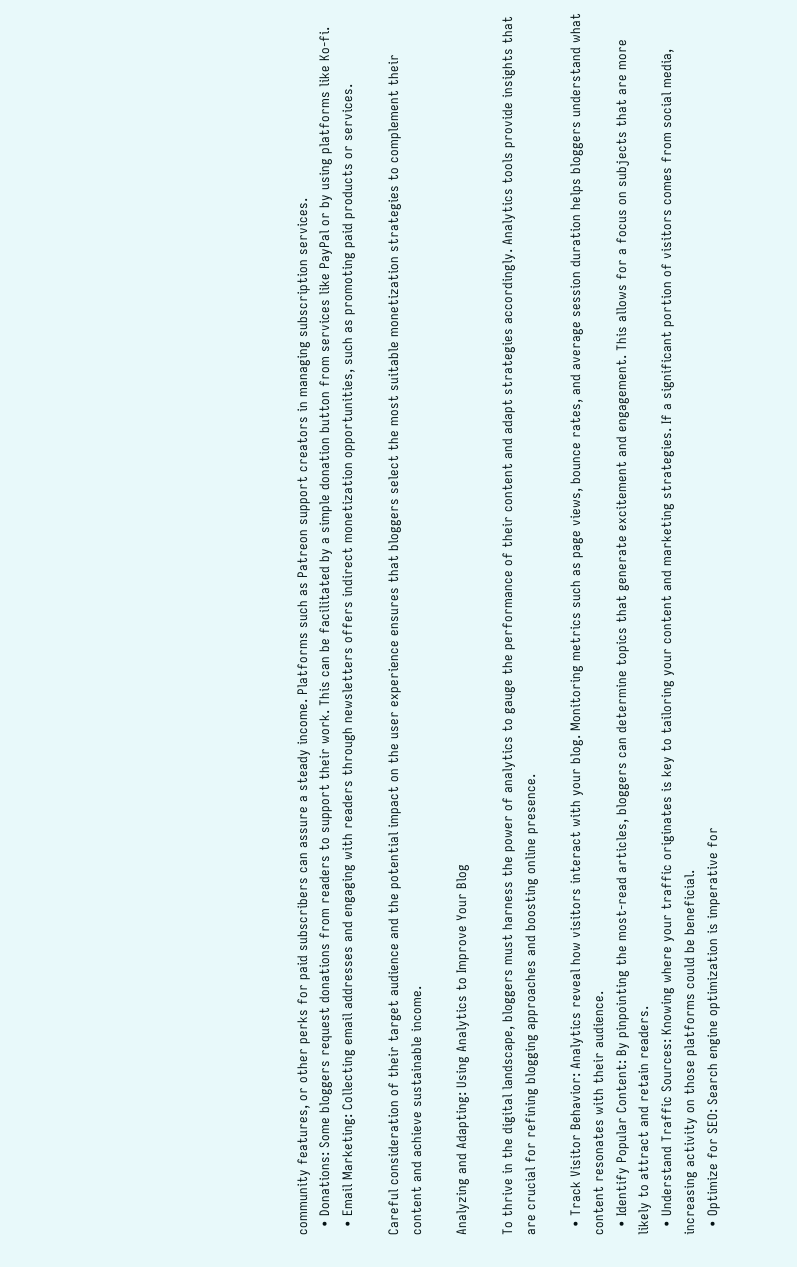community features, or other perks for paid subscribers can assure a steady income. Platforms such as Patreon support creators in managing subscription services.
  • Donations: Some bloggers request donations from readers to support their work. This can be facilitated by a simple donation button from services like PayPal or by using platforms like Ko-fi.
  • Email Marketing: Collecting email addresses and engaging with readers through newsletters offers indirect monetization opportunities, such as promoting paid products or services.

Careful consideration of their target audience and the potential impact on the user experience ensures that bloggers select the most suitable monetization strategies to complement their content and achieve sustainable income.

Analyzing and Adapting: Using Analytics to Improve Your Blog

To thrive in the digital landscape, bloggers must harness the power of analytics to gauge the performance of their content and adapt strategies accordingly. Analytics tools provide insights that are crucial for refining blogging approaches and boosting online presence.

  • Track Visitor Behavior: Analytics reveal how visitors interact with your blog. Monitoring metrics such as page views, bounce rates, and average session duration helps bloggers understand what content resonates with their audience.
  • Identify Popular Content: By pinpointing the most-read articles, bloggers can determine topics that generate excitement and engagement. This allows for a focus on subjects that are more likely to attract and retain readers.
  • Understand Traffic Sources: Knowing where your traffic originates is key to tailoring your content and marketing strategies. If a significant portion of visitors comes from social media, increasing activity on those platforms could be beneficial.
  • Optimize for SEO: Search engine optimization is imperative for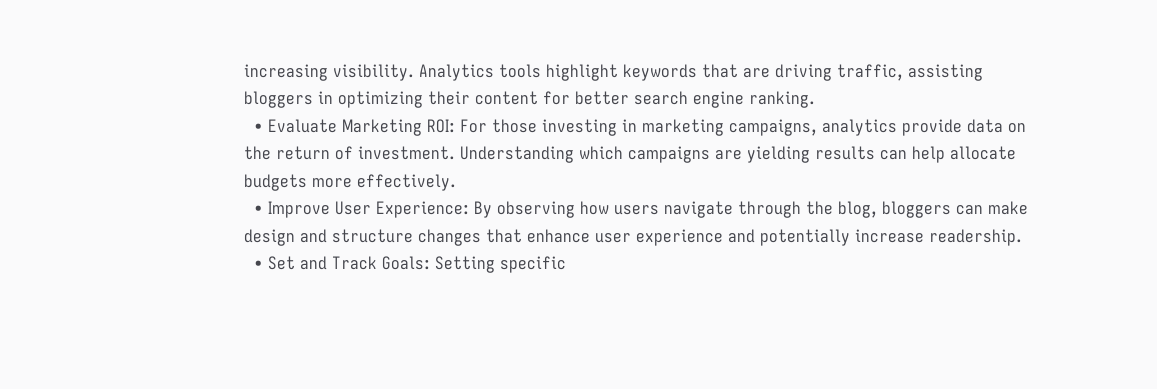increasing visibility. Analytics tools highlight keywords that are driving traffic, assisting bloggers in optimizing their content for better search engine ranking.
  • Evaluate Marketing ROI: For those investing in marketing campaigns, analytics provide data on the return of investment. Understanding which campaigns are yielding results can help allocate budgets more effectively.
  • Improve User Experience: By observing how users navigate through the blog, bloggers can make design and structure changes that enhance user experience and potentially increase readership.
  • Set and Track Goals: Setting specific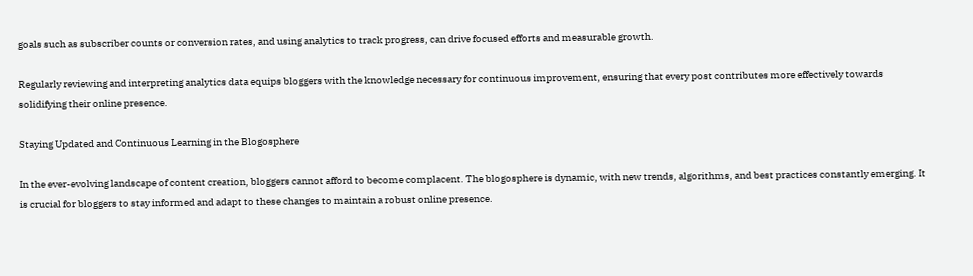goals such as subscriber counts or conversion rates, and using analytics to track progress, can drive focused efforts and measurable growth.

Regularly reviewing and interpreting analytics data equips bloggers with the knowledge necessary for continuous improvement, ensuring that every post contributes more effectively towards solidifying their online presence.

Staying Updated and Continuous Learning in the Blogosphere

In the ever-evolving landscape of content creation, bloggers cannot afford to become complacent. The blogosphere is dynamic, with new trends, algorithms, and best practices constantly emerging. It is crucial for bloggers to stay informed and adapt to these changes to maintain a robust online presence.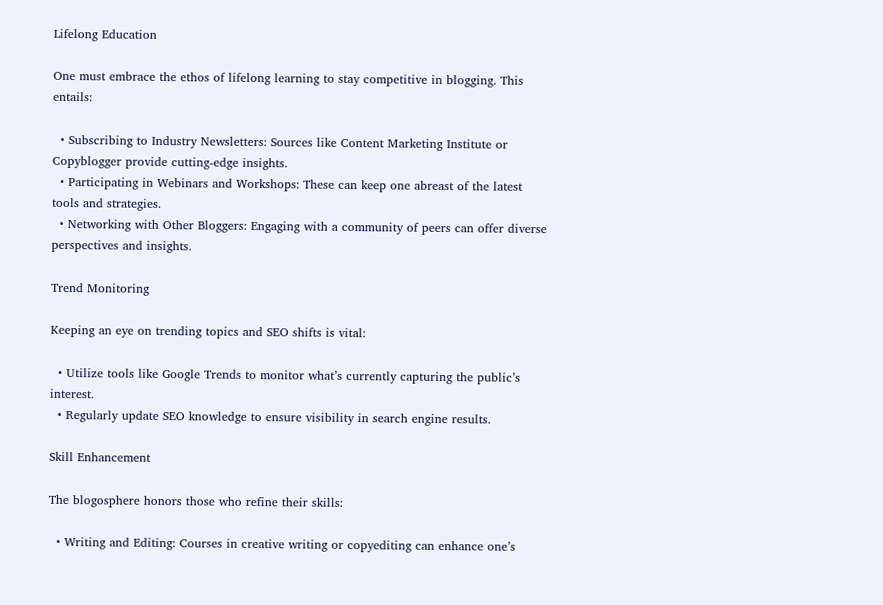Lifelong Education

One must embrace the ethos of lifelong learning to stay competitive in blogging. This entails:

  • Subscribing to Industry Newsletters: Sources like Content Marketing Institute or Copyblogger provide cutting-edge insights.
  • Participating in Webinars and Workshops: These can keep one abreast of the latest tools and strategies.
  • Networking with Other Bloggers: Engaging with a community of peers can offer diverse perspectives and insights.

Trend Monitoring

Keeping an eye on trending topics and SEO shifts is vital:

  • Utilize tools like Google Trends to monitor what’s currently capturing the public’s interest.
  • Regularly update SEO knowledge to ensure visibility in search engine results.

Skill Enhancement

The blogosphere honors those who refine their skills:

  • Writing and Editing: Courses in creative writing or copyediting can enhance one’s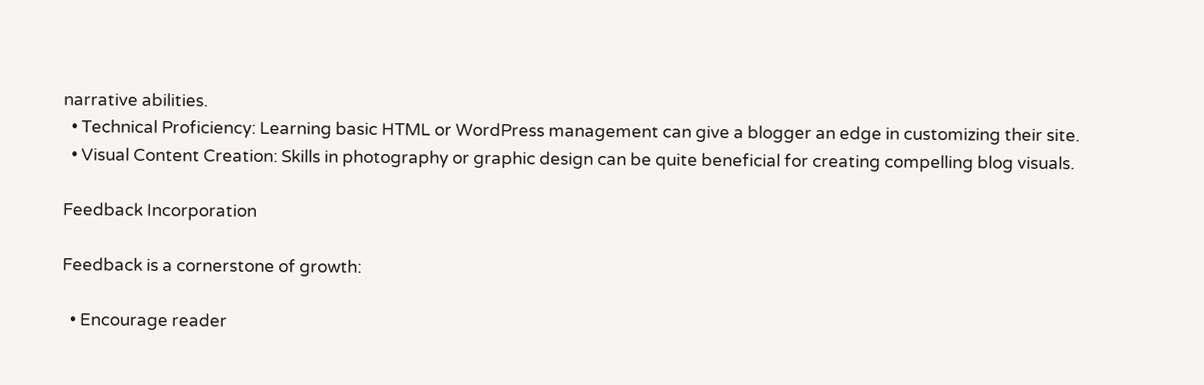narrative abilities.
  • Technical Proficiency: Learning basic HTML or WordPress management can give a blogger an edge in customizing their site.
  • Visual Content Creation: Skills in photography or graphic design can be quite beneficial for creating compelling blog visuals.

Feedback Incorporation

Feedback is a cornerstone of growth:

  • Encourage reader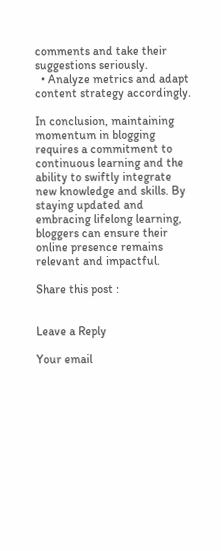comments and take their suggestions seriously.
  • Analyze metrics and adapt content strategy accordingly.

In conclusion, maintaining momentum in blogging requires a commitment to continuous learning and the ability to swiftly integrate new knowledge and skills. By staying updated and embracing lifelong learning, bloggers can ensure their online presence remains relevant and impactful.

Share this post :


Leave a Reply

Your email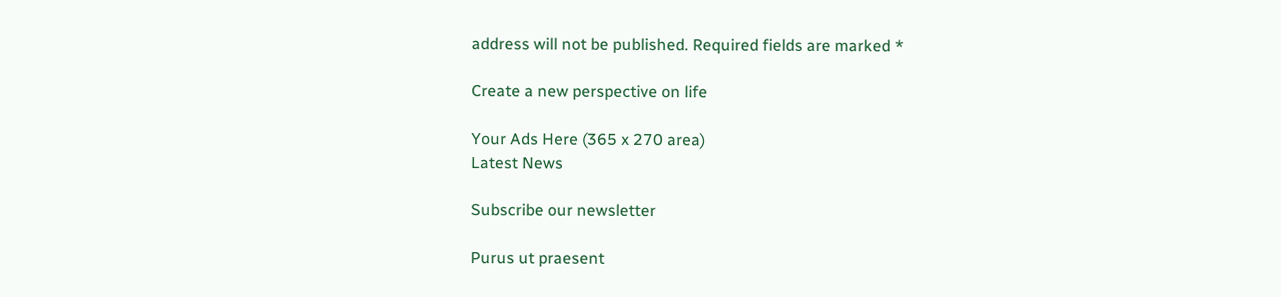address will not be published. Required fields are marked *

Create a new perspective on life

Your Ads Here (365 x 270 area)
Latest News

Subscribe our newsletter

Purus ut praesent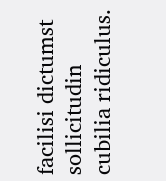facilisi dictumst sollicitudin cubilia ridiculus.